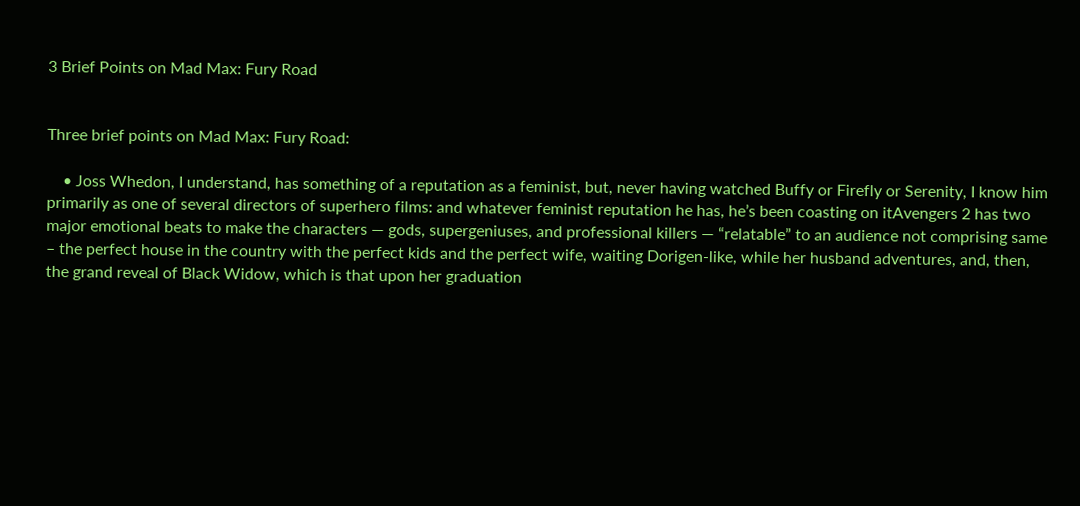3 Brief Points on Mad Max: Fury Road


Three brief points on Mad Max: Fury Road:

    • Joss Whedon, I understand, has something of a reputation as a feminist, but, never having watched Buffy or Firefly or Serenity, I know him primarily as one of several directors of superhero films: and whatever feminist reputation he has, he’s been coasting on itAvengers 2 has two major emotional beats to make the characters — gods, supergeniuses, and professional killers — “relatable” to an audience not comprising same – the perfect house in the country with the perfect kids and the perfect wife, waiting Dorigen-like, while her husband adventures, and, then, the grand reveal of Black Widow, which is that upon her graduation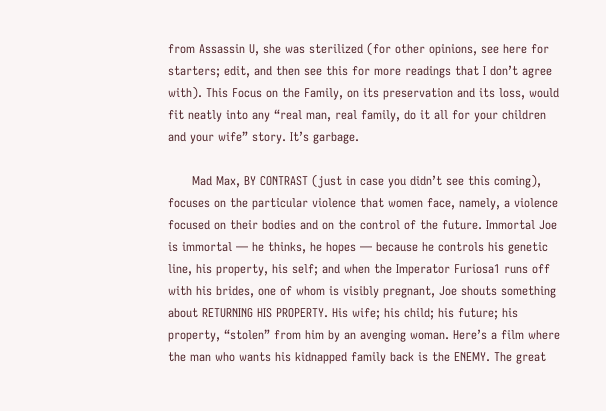from Assassin U, she was sterilized (for other opinions, see here for starters; edit, and then see this for more readings that I don’t agree with). This Focus on the Family, on its preservation and its loss, would fit neatly into any “real man, real family, do it all for your children and your wife” story. It’s garbage.

      Mad Max, BY CONTRAST (just in case you didn’t see this coming), focuses on the particular violence that women face, namely, a violence focused on their bodies and on the control of the future. Immortal Joe is immortal — he thinks, he hopes — because he controls his genetic line, his property, his self; and when the Imperator Furiosa1 runs off with his brides, one of whom is visibly pregnant, Joe shouts something about RETURNING HIS PROPERTY. His wife; his child; his future; his property, “stolen” from him by an avenging woman. Here’s a film where the man who wants his kidnapped family back is the ENEMY. The great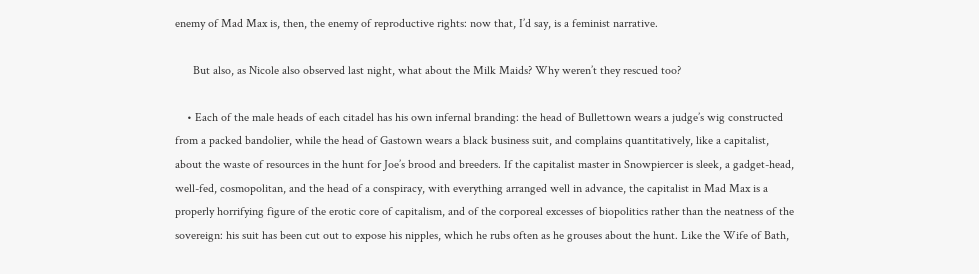enemy of Mad Max is, then, the enemy of reproductive rights: now that, I’d say, is a feminist narrative.

      But also, as Nicole also observed last night, what about the Milk Maids? Why weren’t they rescued too?

    • Each of the male heads of each citadel has his own infernal branding: the head of Bullettown wears a judge’s wig constructed from a packed bandolier, while the head of Gastown wears a black business suit, and complains quantitatively, like a capitalist, about the waste of resources in the hunt for Joe’s brood and breeders. If the capitalist master in Snowpiercer is sleek, a gadget-head, well-fed, cosmopolitan, and the head of a conspiracy, with everything arranged well in advance, the capitalist in Mad Max is a properly horrifying figure of the erotic core of capitalism, and of the corporeal excesses of biopolitics rather than the neatness of the sovereign: his suit has been cut out to expose his nipples, which he rubs often as he grouses about the hunt. Like the Wife of Bath,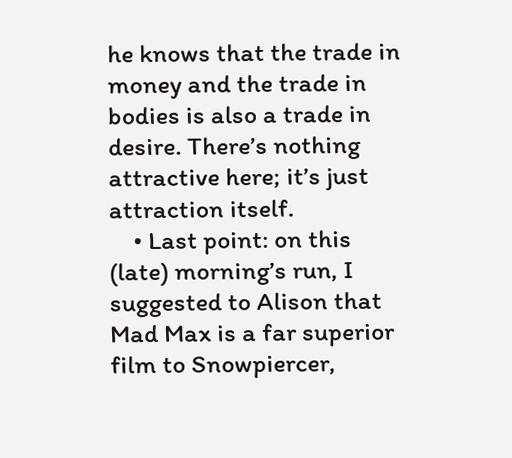he knows that the trade in money and the trade in bodies is also a trade in desire. There’s nothing attractive here; it’s just attraction itself.
    • Last point: on this (late) morning’s run, I suggested to Alison that Mad Max is a far superior film to Snowpiercer,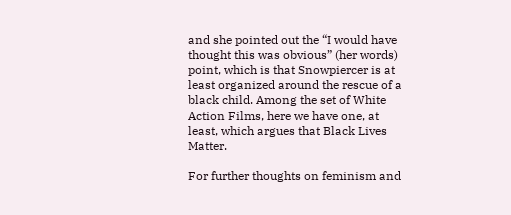and she pointed out the “I would have thought this was obvious” (her words) point, which is that Snowpiercer is at least organized around the rescue of a black child. Among the set of White Action Films, here we have one, at least, which argues that Black Lives Matter.

For further thoughts on feminism and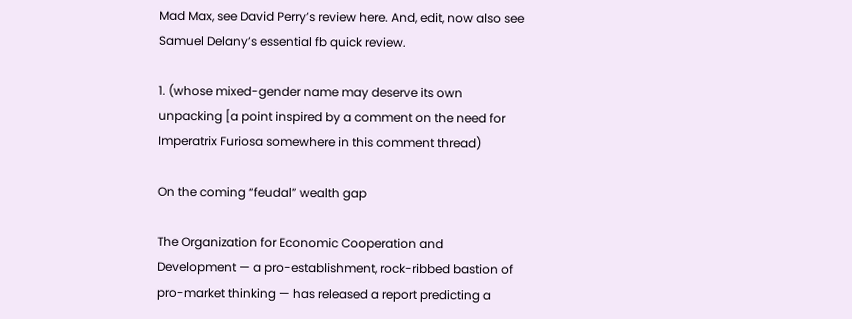Mad Max, see David Perry’s review here. And, edit, now also see Samuel Delany’s essential fb quick review.

1. (whose mixed-gender name may deserve its own unpacking [a point inspired by a comment on the need for Imperatrix Furiosa somewhere in this comment thread)

On the coming “feudal” wealth gap

The Organization for Economic Cooperation and Development — a pro-establishment, rock-ribbed bastion of pro-market thinking — has released a report predicting a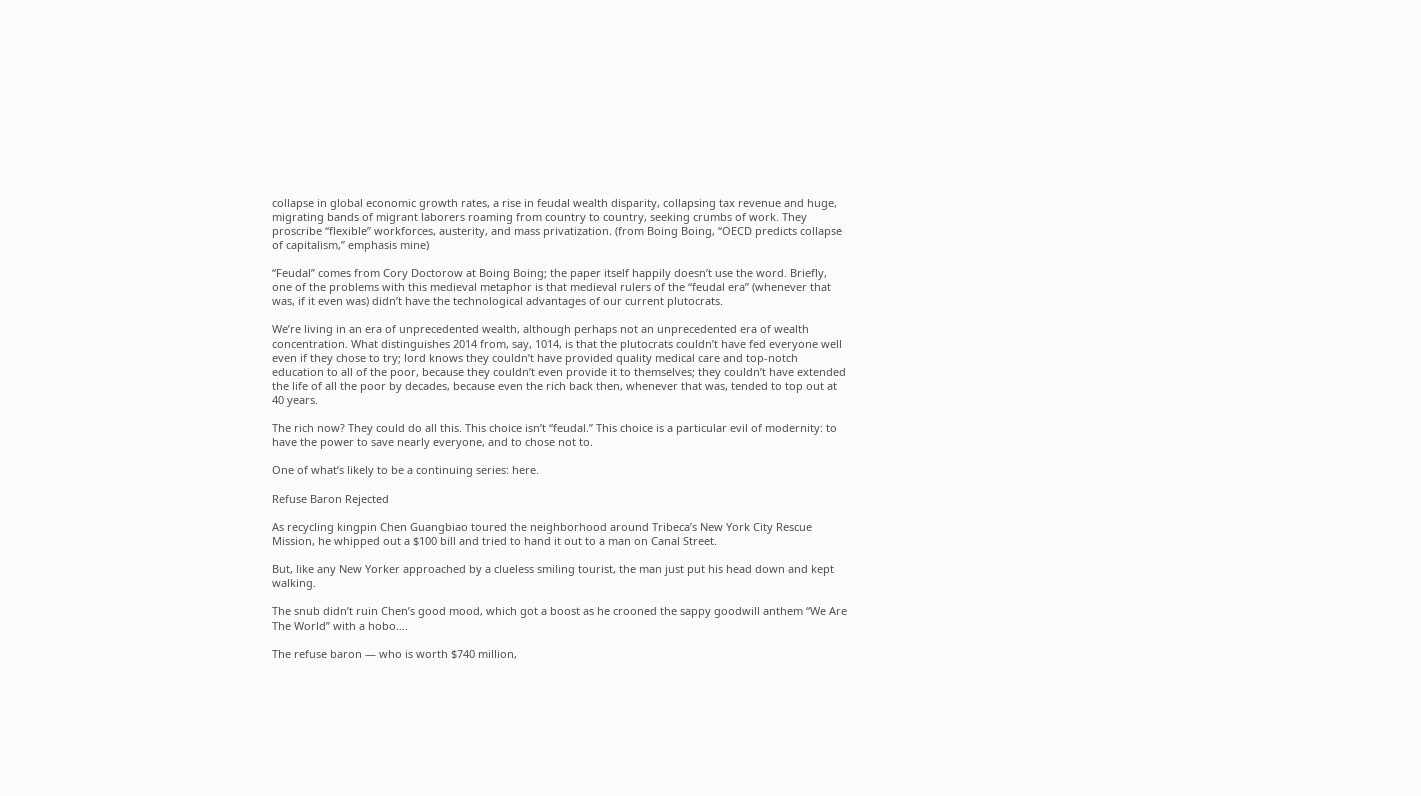collapse in global economic growth rates, a rise in feudal wealth disparity, collapsing tax revenue and huge, migrating bands of migrant laborers roaming from country to country, seeking crumbs of work. They proscribe “flexible” workforces, austerity, and mass privatization. (from Boing Boing, “OECD predicts collapse of capitalism,” emphasis mine)

“Feudal” comes from Cory Doctorow at Boing Boing; the paper itself happily doesn’t use the word. Briefly, one of the problems with this medieval metaphor is that medieval rulers of the “feudal era” (whenever that was, if it even was) didn’t have the technological advantages of our current plutocrats.

We’re living in an era of unprecedented wealth, although perhaps not an unprecedented era of wealth concentration. What distinguishes 2014 from, say, 1014, is that the plutocrats couldn’t have fed everyone well even if they chose to try; lord knows they couldn’t have provided quality medical care and top-notch education to all of the poor, because they couldn’t even provide it to themselves; they couldn’t have extended the life of all the poor by decades, because even the rich back then, whenever that was, tended to top out at 40 years.

The rich now? They could do all this. This choice isn’t “feudal.” This choice is a particular evil of modernity: to have the power to save nearly everyone, and to chose not to.

One of what’s likely to be a continuing series: here.

Refuse Baron Rejected

As recycling kingpin Chen Guangbiao toured the neighborhood around Tribeca’s New York City Rescue Mission, he whipped out a $100 bill and tried to hand it out to a man on Canal Street.

But, like any New Yorker approached by a clueless smiling tourist, the man just put his head down and kept walking.

The snub didn’t ruin Chen’s good mood, which got a boost as he crooned the sappy goodwill anthem “We Are The World” with a hobo….

The refuse baron — who is worth $740 million,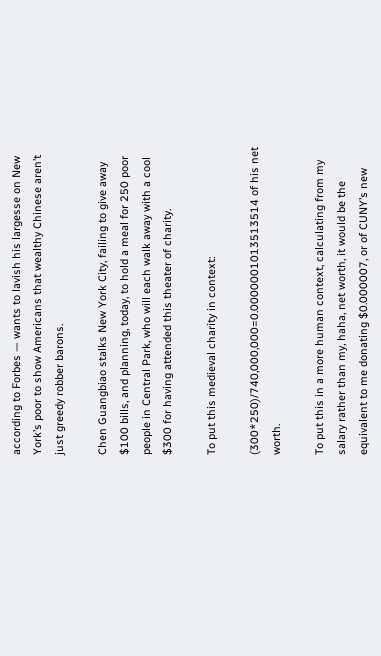according to Forbes — wants to lavish his largesse on New York’s poor to show Americans that wealthy Chinese aren’t just greedy robber barons.

Chen Guangbiao stalks New York City, failing to give away $100 bills, and planning, today, to hold a meal for 250 poor people in Central Park, who will each walk away with a cool $300 for having attended this theater of charity.

To put this medieval charity in context:

(300*250)/740,000,000=0.0000001013513514 of his net worth.

To put this in a more human context, calculating from my salary rather than my, haha, net worth, it would be the equivalent to me donating $0.000007, or of CUNY’s new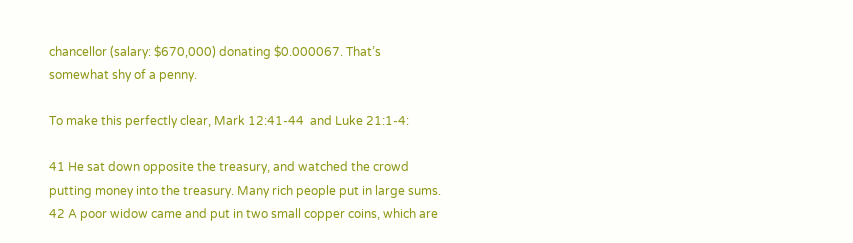chancellor (salary: $670,000) donating $0.000067. That’s somewhat shy of a penny.

To make this perfectly clear, Mark 12:41-44  and Luke 21:1-4:

41 He sat down opposite the treasury, and watched the crowd putting money into the treasury. Many rich people put in large sums. 42 A poor widow came and put in two small copper coins, which are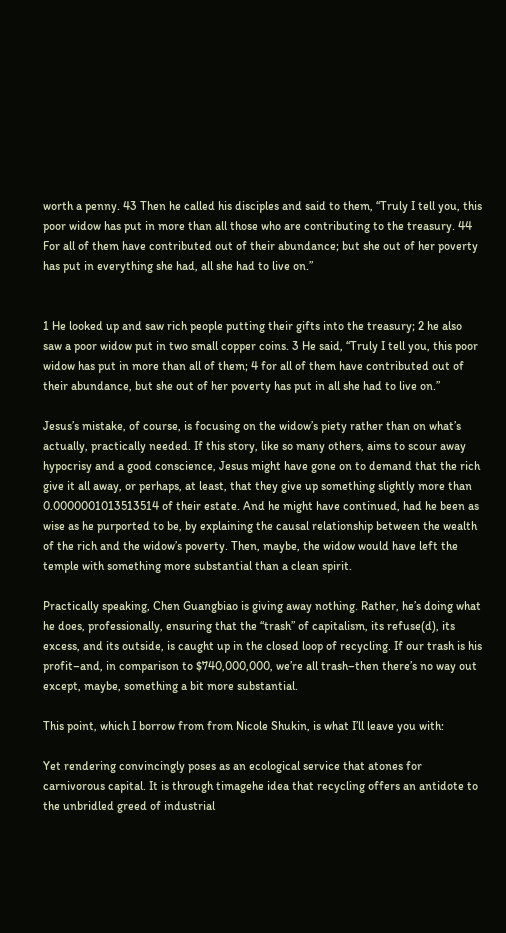worth a penny. 43 Then he called his disciples and said to them, “Truly I tell you, this poor widow has put in more than all those who are contributing to the treasury. 44 For all of them have contributed out of their abundance; but she out of her poverty has put in everything she had, all she had to live on.”


1 He looked up and saw rich people putting their gifts into the treasury; 2 he also saw a poor widow put in two small copper coins. 3 He said, “Truly I tell you, this poor widow has put in more than all of them; 4 for all of them have contributed out of their abundance, but she out of her poverty has put in all she had to live on.”

Jesus’s mistake, of course, is focusing on the widow’s piety rather than on what’s actually, practically needed. If this story, like so many others, aims to scour away hypocrisy and a good conscience, Jesus might have gone on to demand that the rich give it all away, or perhaps, at least, that they give up something slightly more than 0.0000001013513514 of their estate. And he might have continued, had he been as wise as he purported to be, by explaining the causal relationship between the wealth of the rich and the widow’s poverty. Then, maybe, the widow would have left the temple with something more substantial than a clean spirit.

Practically speaking, Chen Guangbiao is giving away nothing. Rather, he’s doing what he does, professionally, ensuring that the “trash” of capitalism, its refuse(d), its excess, and its outside, is caught up in the closed loop of recycling. If our trash is his profit–and, in comparison to $740,000,000, we’re all trash–then there’s no way out except, maybe, something a bit more substantial.

This point, which I borrow from from Nicole Shukin, is what I’ll leave you with:

Yet rendering convincingly poses as an ecological service that atones for carnivorous capital. It is through timagehe idea that recycling offers an antidote to the unbridled greed of industrial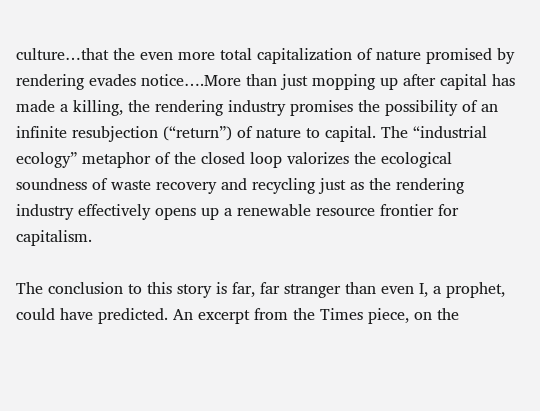culture…that the even more total capitalization of nature promised by rendering evades notice….More than just mopping up after capital has made a killing, the rendering industry promises the possibility of an infinite resubjection (“return”) of nature to capital. The “industrial ecology” metaphor of the closed loop valorizes the ecological soundness of waste recovery and recycling just as the rendering industry effectively opens up a renewable resource frontier for capitalism.

The conclusion to this story is far, far stranger than even I, a prophet, could have predicted. An excerpt from the Times piece, on the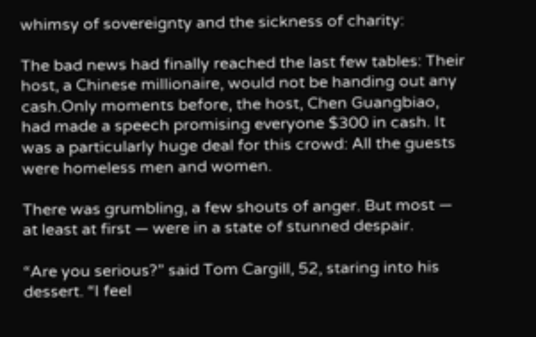whimsy of sovereignty and the sickness of charity:

The bad news had finally reached the last few tables: Their host, a Chinese millionaire, would not be handing out any cash.Only moments before, the host, Chen Guangbiao, had made a speech promising everyone $300 in cash. It was a particularly huge deal for this crowd: All the guests were homeless men and women.

There was grumbling, a few shouts of anger. But most — at least at first — were in a state of stunned despair.

“Are you serious?” said Tom Cargill, 52, staring into his dessert. “I feel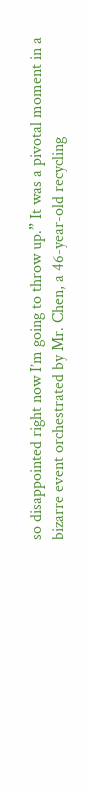so disappointed right now I’m going to throw up.” It was a pivotal moment in a bizarre event orchestrated by Mr. Chen, a 46-year-old recycling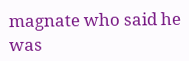magnate who said he was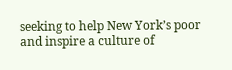seeking to help New York’s poor and inspire a culture of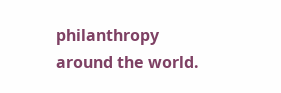philanthropy around the world.